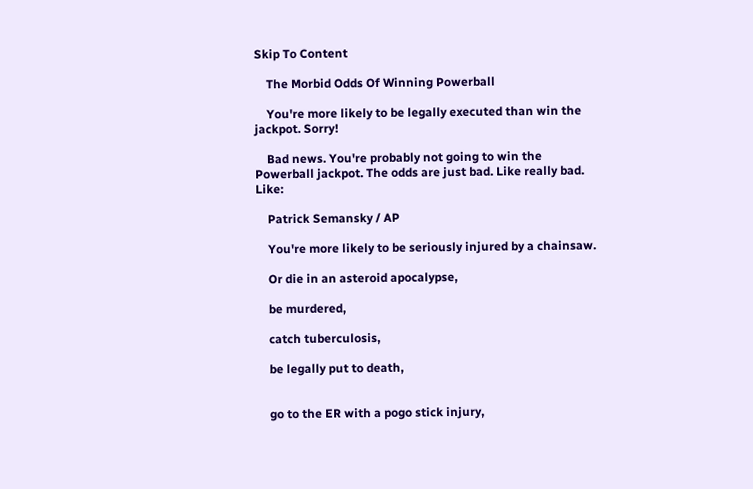Skip To Content

    The Morbid Odds Of Winning Powerball

    You're more likely to be legally executed than win the jackpot. Sorry!

    Bad news. You're probably not going to win the Powerball jackpot. The odds are just bad. Like really bad. Like:

    Patrick Semansky / AP

    You're more likely to be seriously injured by a chainsaw.

    Or die in an asteroid apocalypse,

    be murdered,

    catch tuberculosis,

    be legally put to death,


    go to the ER with a pogo stick injury,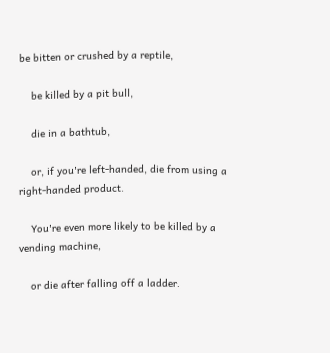be bitten or crushed by a reptile,

    be killed by a pit bull,

    die in a bathtub,

    or, if you're left-handed, die from using a right-handed product.

    You're even more likely to be killed by a vending machine,

    or die after falling off a ladder.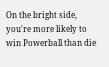On the bright side, you're more likely to win Powerball than die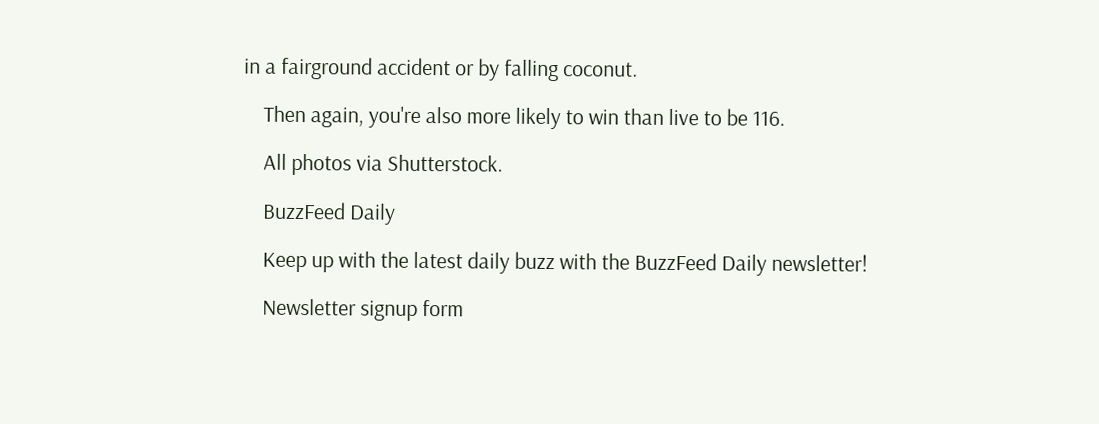in a fairground accident or by falling coconut.

    Then again, you're also more likely to win than live to be 116.

    All photos via Shutterstock.

    BuzzFeed Daily

    Keep up with the latest daily buzz with the BuzzFeed Daily newsletter!

    Newsletter signup form